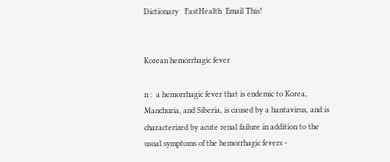Dictionary   FastHealth  Email This!


Korean hemorrhagic fever

n :  a hemorrhagic fever that is endemic to Korea, Manchuria, and Siberia, is caused by a hantavirus, and is characterized by acute renal failure in addition to the usual symptoms of the hemorrhagic fevers -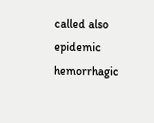called also epidemic hemorrhagic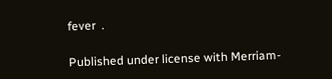fever  .

Published under license with Merriam-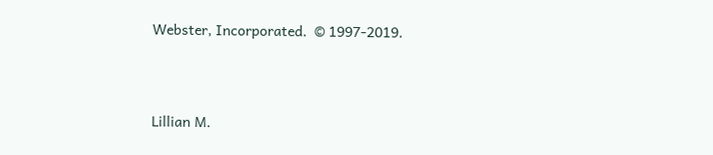Webster, Incorporated.  © 1997-2019.



Lillian M.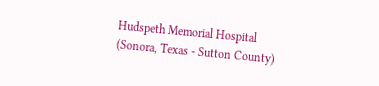Hudspeth Memorial Hospital (Sonora, Texas - Sutton County)